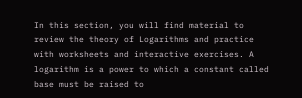In this section, you will find material to review the theory of Logarithms and practice with worksheets and interactive exercises. A logarithm is a power to which a constant called base must be raised to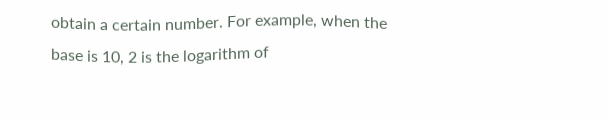obtain a certain number. For example, when the base is 10, 2 is the logarithm of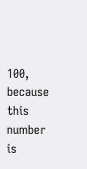100, because this number is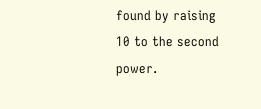found by raising 10 to the second power.